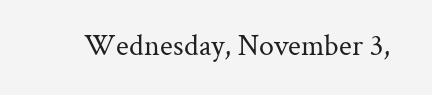Wednesday, November 3,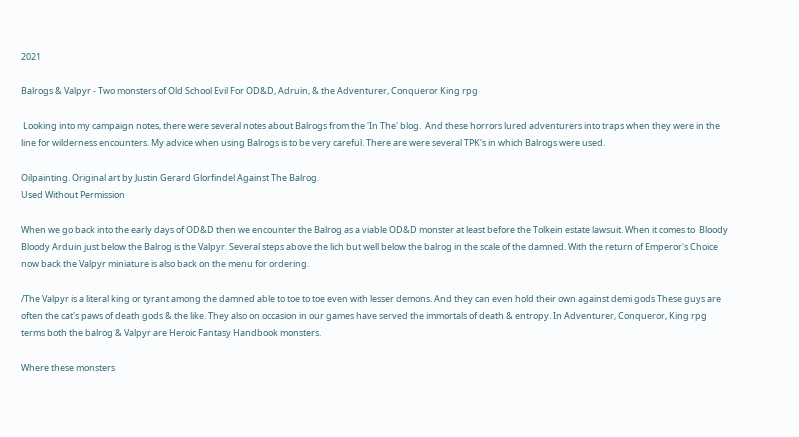2021

Balrogs & Valpyr - Two monsters of Old School Evil For OD&D, Adruin, & the Adventurer, Conqueror King rpg

 Looking into my campaign notes, there were several notes about Balrogs from the 'In The' blog.  And these horrors lured adventurers into traps when they were in the line for wilderness encounters. My advice when using Balrogs is to be very careful. There are were several TPK's in which Balrogs were used.

Oilpainting. Original art by Justin Gerard Glorfindel Against The Balrog.
Used Without Permission

When we go back into the early days of OD&D then we encounter the Balrog as a viable OD&D monster at least before the Tolkein estate lawsuit. When it comes to  Bloody Bloody Arduin just below the Balrog is the Valpyr. Several steps above the lich but well below the balrog in the scale of the damned. With the return of Emperor's Choice now back the Valpyr miniature is also back on the menu for ordering.

/The Valpyr is a literal king or tyrant among the damned able to toe to toe even with lesser demons. And they can even hold their own against demi gods These guys are often the cat's paws of death gods & the like. They also on occasion in our games have served the immortals of death & entropy. In Adventurer, Conqueror, King rpg terms both the balrog & Valpyr are Heroic Fantasy Handbook monsters.

Where these monsters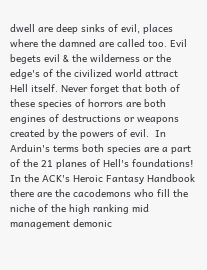dwell are deep sinks of evil, places where the damned are called too. Evil begets evil & the wilderness or the edge's of the civilized world attract Hell itself. Never forget that both of these species of horrors are both engines of destructions or weapons created by the powers of evil.  In Arduin's terms both species are a part of the 21 planes of Hell's foundations!
In the ACK's Heroic Fantasy Handbook there are the cacodemons who fill the niche of the high ranking mid management demonic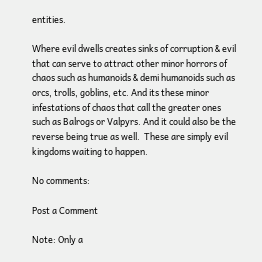entities.

Where evil dwells creates sinks of corruption & evil that can serve to attract other minor horrors of chaos such as humanoids & demi humanoids such as orcs, trolls, goblins, etc. And its these minor infestations of chaos that call the greater ones such as Balrogs or Valpyrs. And it could also be the reverse being true as well.  These are simply evil kingdoms waiting to happen.

No comments:

Post a Comment

Note: Only a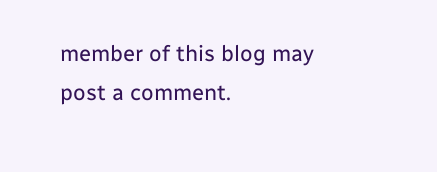member of this blog may post a comment.